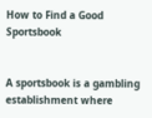How to Find a Good Sportsbook


A sportsbook is a gambling establishment where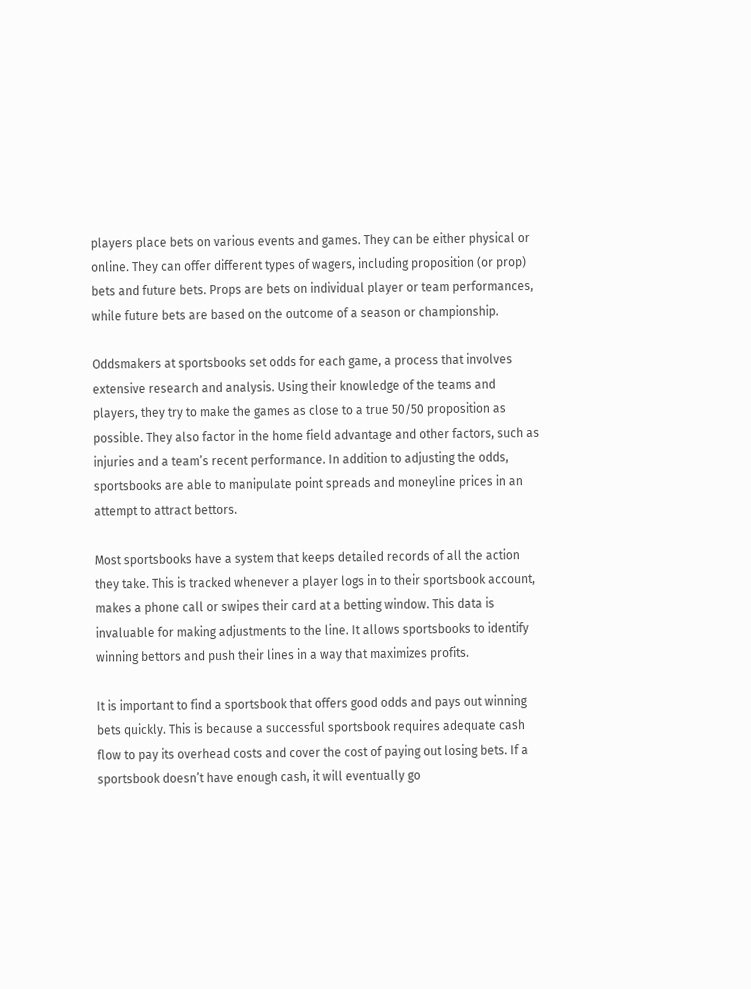players place bets on various events and games. They can be either physical or online. They can offer different types of wagers, including proposition (or prop) bets and future bets. Props are bets on individual player or team performances, while future bets are based on the outcome of a season or championship.

Oddsmakers at sportsbooks set odds for each game, a process that involves extensive research and analysis. Using their knowledge of the teams and players, they try to make the games as close to a true 50/50 proposition as possible. They also factor in the home field advantage and other factors, such as injuries and a team’s recent performance. In addition to adjusting the odds, sportsbooks are able to manipulate point spreads and moneyline prices in an attempt to attract bettors.

Most sportsbooks have a system that keeps detailed records of all the action they take. This is tracked whenever a player logs in to their sportsbook account, makes a phone call or swipes their card at a betting window. This data is invaluable for making adjustments to the line. It allows sportsbooks to identify winning bettors and push their lines in a way that maximizes profits.

It is important to find a sportsbook that offers good odds and pays out winning bets quickly. This is because a successful sportsbook requires adequate cash flow to pay its overhead costs and cover the cost of paying out losing bets. If a sportsbook doesn’t have enough cash, it will eventually go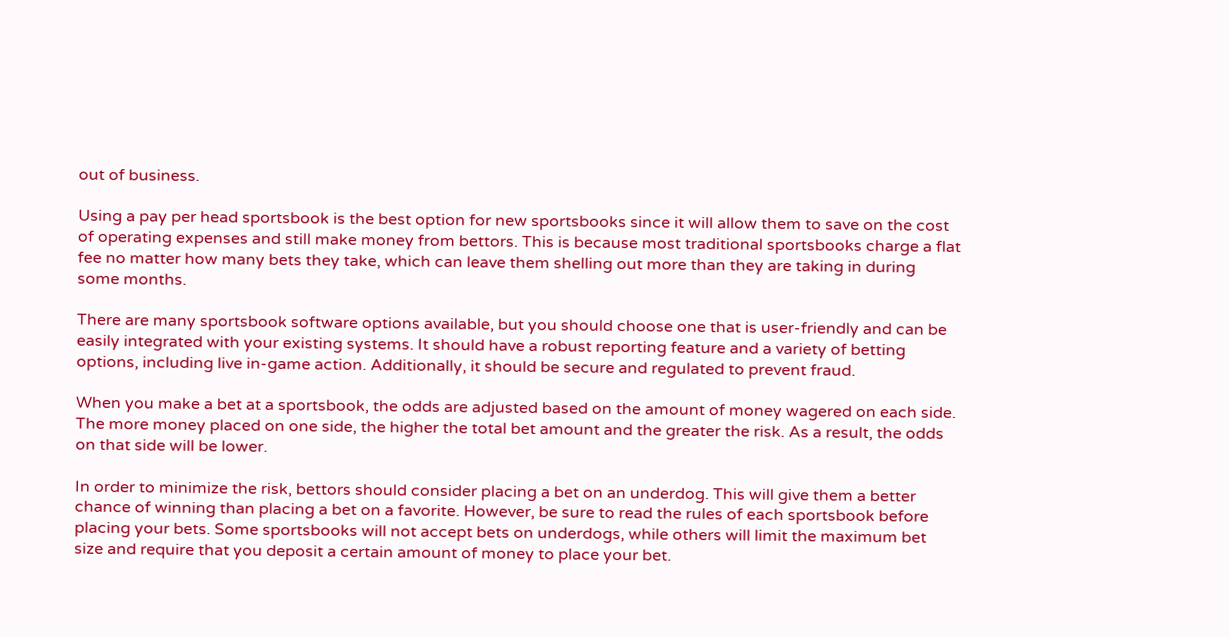out of business.

Using a pay per head sportsbook is the best option for new sportsbooks since it will allow them to save on the cost of operating expenses and still make money from bettors. This is because most traditional sportsbooks charge a flat fee no matter how many bets they take, which can leave them shelling out more than they are taking in during some months.

There are many sportsbook software options available, but you should choose one that is user-friendly and can be easily integrated with your existing systems. It should have a robust reporting feature and a variety of betting options, including live in-game action. Additionally, it should be secure and regulated to prevent fraud.

When you make a bet at a sportsbook, the odds are adjusted based on the amount of money wagered on each side. The more money placed on one side, the higher the total bet amount and the greater the risk. As a result, the odds on that side will be lower.

In order to minimize the risk, bettors should consider placing a bet on an underdog. This will give them a better chance of winning than placing a bet on a favorite. However, be sure to read the rules of each sportsbook before placing your bets. Some sportsbooks will not accept bets on underdogs, while others will limit the maximum bet size and require that you deposit a certain amount of money to place your bet.